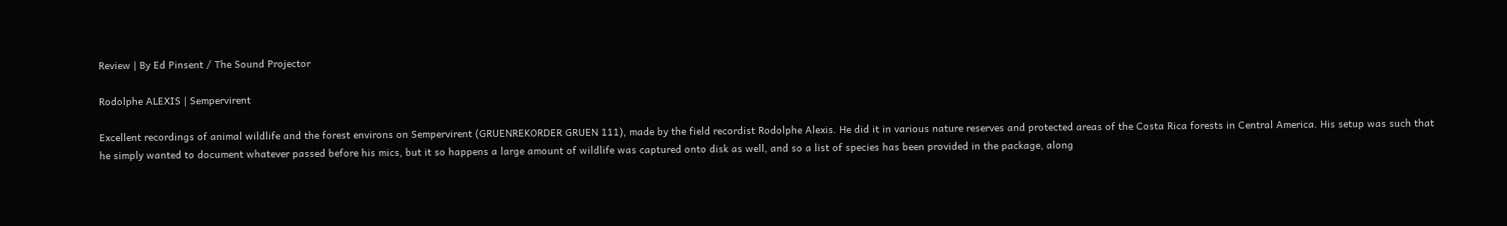Review | By Ed Pinsent / The Sound Projector

Rodolphe ALEXIS | Sempervirent

Excellent recordings of animal wildlife and the forest environs on Sempervirent (GRUENREKORDER GRUEN 111), made by the field recordist Rodolphe Alexis. He did it in various nature reserves and protected areas of the Costa Rica forests in Central America. His setup was such that he simply wanted to document whatever passed before his mics, but it so happens a large amount of wildlife was captured onto disk as well, and so a list of species has been provided in the package, along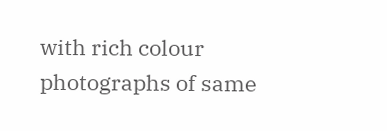with rich colour photographs of same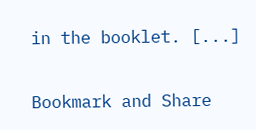in the booklet. [...]

Bookmark and Share